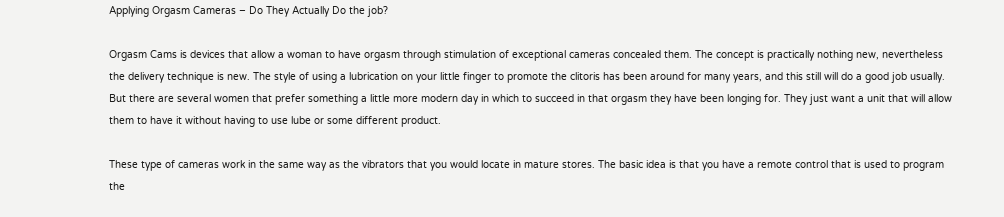Applying Orgasm Cameras – Do They Actually Do the job?

Orgasm Cams is devices that allow a woman to have orgasm through stimulation of exceptional cameras concealed them. The concept is practically nothing new, nevertheless the delivery technique is new. The style of using a lubrication on your little finger to promote the clitoris has been around for many years, and this still will do a good job usually. But there are several women that prefer something a little more modern day in which to succeed in that orgasm they have been longing for. They just want a unit that will allow them to have it without having to use lube or some different product.

These type of cameras work in the same way as the vibrators that you would locate in mature stores. The basic idea is that you have a remote control that is used to program the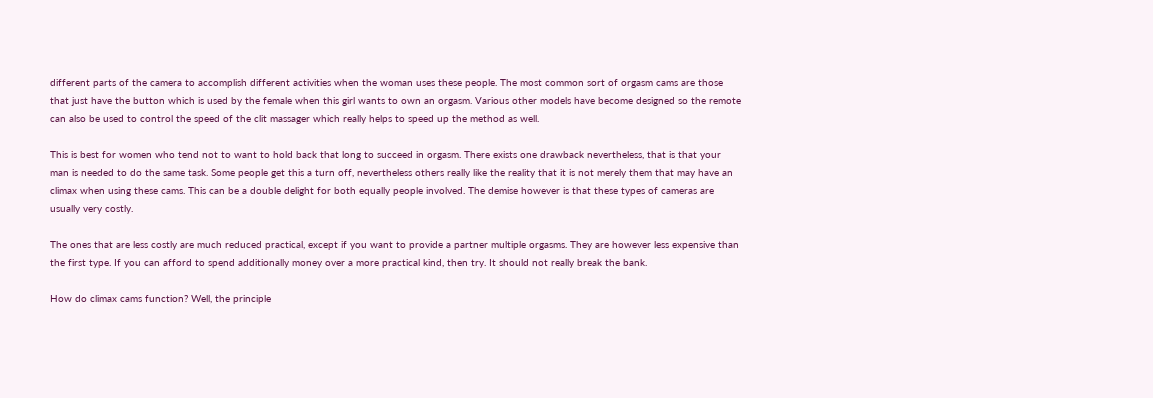different parts of the camera to accomplish different activities when the woman uses these people. The most common sort of orgasm cams are those that just have the button which is used by the female when this girl wants to own an orgasm. Various other models have become designed so the remote can also be used to control the speed of the clit massager which really helps to speed up the method as well.

This is best for women who tend not to want to hold back that long to succeed in orgasm. There exists one drawback nevertheless, that is that your man is needed to do the same task. Some people get this a turn off, nevertheless others really like the reality that it is not merely them that may have an climax when using these cams. This can be a double delight for both equally people involved. The demise however is that these types of cameras are usually very costly.

The ones that are less costly are much reduced practical, except if you want to provide a partner multiple orgasms. They are however less expensive than the first type. If you can afford to spend additionally money over a more practical kind, then try. It should not really break the bank.

How do climax cams function? Well, the principle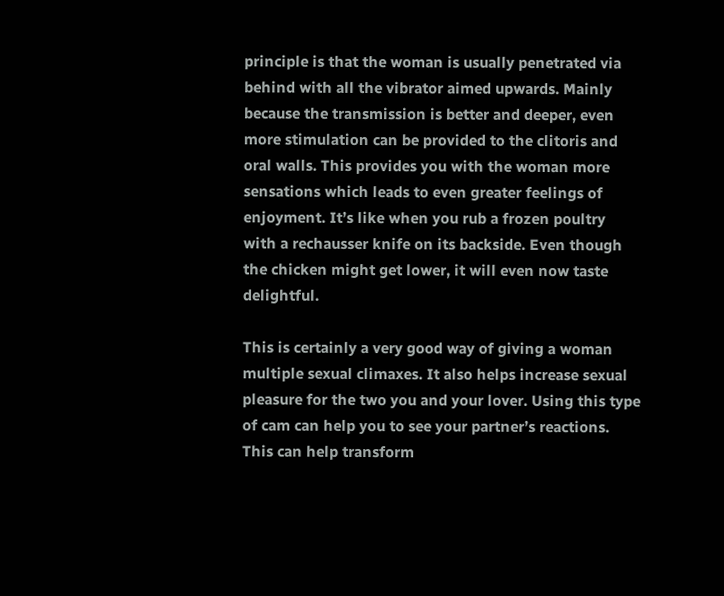principle is that the woman is usually penetrated via behind with all the vibrator aimed upwards. Mainly because the transmission is better and deeper, even more stimulation can be provided to the clitoris and oral walls. This provides you with the woman more sensations which leads to even greater feelings of enjoyment. It’s like when you rub a frozen poultry with a rechausser knife on its backside. Even though the chicken might get lower, it will even now taste delightful.

This is certainly a very good way of giving a woman multiple sexual climaxes. It also helps increase sexual pleasure for the two you and your lover. Using this type of cam can help you to see your partner’s reactions. This can help transform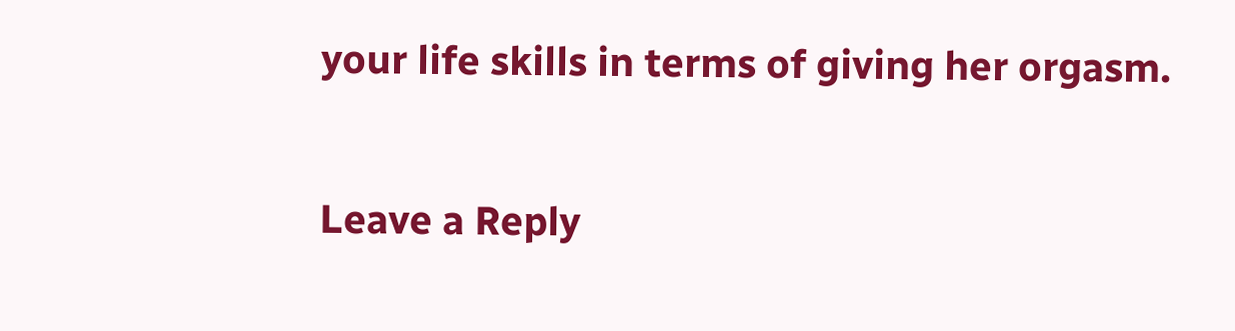your life skills in terms of giving her orgasm.

Leave a Reply